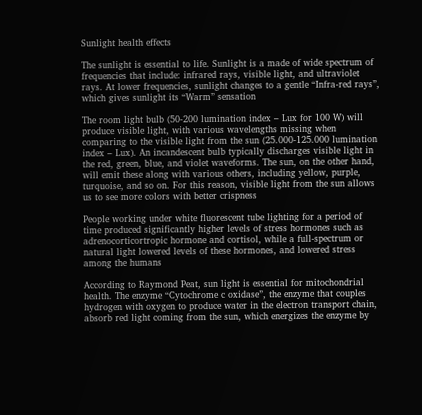Sunlight health effects

The sunlight is essential to life. Sunlight is a made of wide spectrum of frequencies that include: infrared rays, visible light, and ultraviolet rays. At lower frequencies, sunlight changes to a gentle “Infra-red rays”, which gives sunlight its “Warm” sensation

The room light bulb (50-200 lumination index – Lux for 100 W) will produce visible light, with various wavelengths missing when comparing to the visible light from the sun (25.000-125.000 lumination index – Lux). An incandescent bulb typically discharges visible light in the red, green, blue, and violet waveforms. The sun, on the other hand, will emit these along with various others, including yellow, purple, turquoise, and so on. For this reason, visible light from the sun allows us to see more colors with better crispness

People working under white fluorescent tube lighting for a period of time produced significantly higher levels of stress hormones such as adrenocorticortropic hormone and cortisol, while a full-spectrum or natural light lowered levels of these hormones, and lowered stress among the humans

According to Raymond Peat, sun light is essential for mitochondrial health. The enzyme “Cytochrome c oxidase”, the enzyme that couples hydrogen with oxygen to produce water in the electron transport chain, absorb red light coming from the sun, which energizes the enzyme by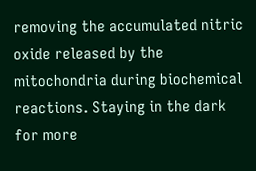removing the accumulated nitric oxide released by the mitochondria during biochemical reactions. Staying in the dark for more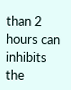than 2 hours can inhibits the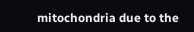mitochondria due to the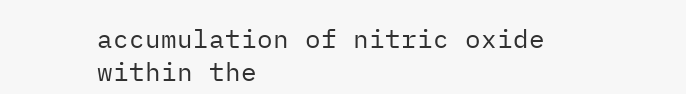accumulation of nitric oxide within the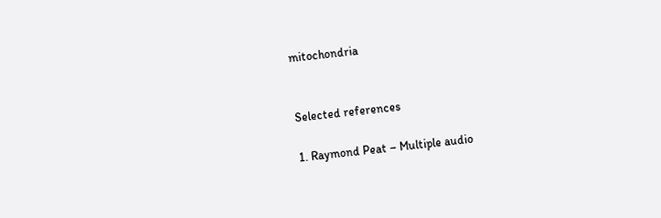mitochondria


Selected references

1. Raymond Peat – Multiple audio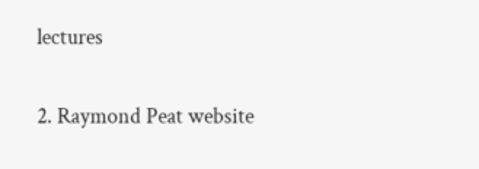lectures

2. Raymond Peat website